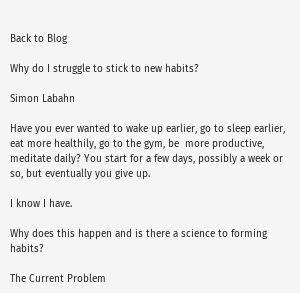Back to Blog

Why do I struggle to stick to new habits?

Simon Labahn

Have you ever wanted to wake up earlier, go to sleep earlier, eat more healthily, go to the gym, be  more productive, meditate daily? You start for a few days, possibly a week or so, but eventually you give up.

I know I have.

Why does this happen and is there a science to forming habits?

The Current Problem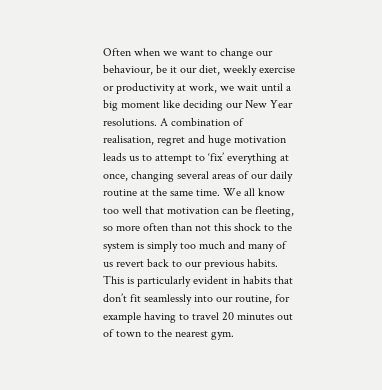Often when we want to change our behaviour, be it our diet, weekly exercise or productivity at work, we wait until a big moment like deciding our New Year resolutions. A combination of realisation, regret and huge motivation leads us to attempt to ‘fix’ everything at once, changing several areas of our daily routine at the same time. We all know too well that motivation can be fleeting, so more often than not this shock to the system is simply too much and many of us revert back to our previous habits. This is particularly evident in habits that don’t fit seamlessly into our routine, for example having to travel 20 minutes out of town to the nearest gym.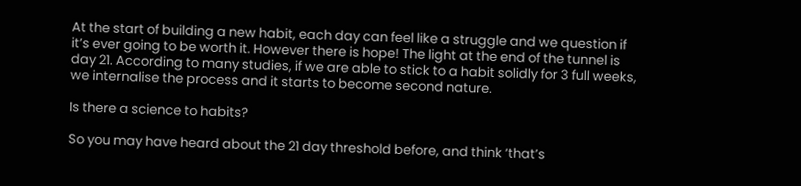At the start of building a new habit, each day can feel like a struggle and we question if it’s ever going to be worth it. However there is hope! The light at the end of the tunnel is day 21. According to many studies, if we are able to stick to a habit solidly for 3 full weeks, we internalise the process and it starts to become second nature.

Is there a science to habits?

So you may have heard about the 21 day threshold before, and think ‘that’s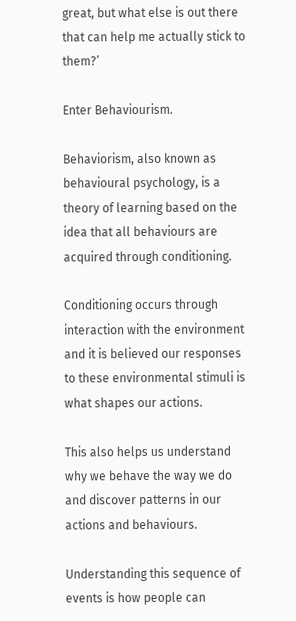great, but what else is out there that can help me actually stick to them?’

Enter Behaviourism.

Behaviorism, also known as behavioural psychology, is a theory of learning based on the idea that all behaviours are acquired through conditioning.

Conditioning occurs through interaction with the environment and it is believed our responses to these environmental stimuli is what shapes our actions.

This also helps us understand why we behave the way we do and discover patterns in our actions and behaviours.

Understanding this sequence of events is how people can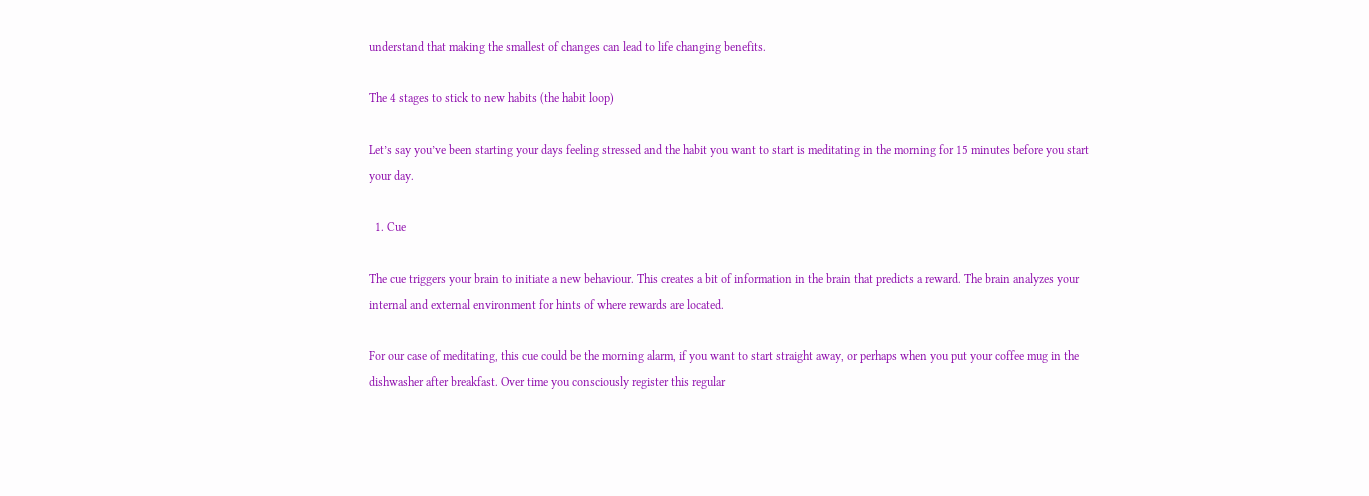understand that making the smallest of changes can lead to life changing benefits.

The 4 stages to stick to new habits (the habit loop)

Let’s say you’ve been starting your days feeling stressed and the habit you want to start is meditating in the morning for 15 minutes before you start your day.

  1. Cue

The cue triggers your brain to initiate a new behaviour. This creates a bit of information in the brain that predicts a reward. The brain analyzes your internal and external environment for hints of where rewards are located.

For our case of meditating, this cue could be the morning alarm, if you want to start straight away, or perhaps when you put your coffee mug in the dishwasher after breakfast. Over time you consciously register this regular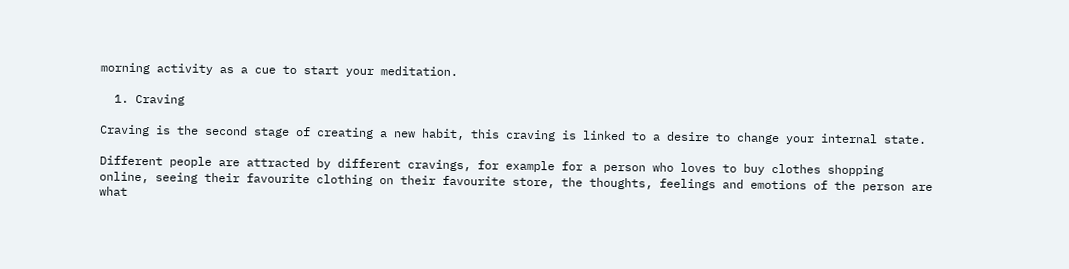morning activity as a cue to start your meditation.

  1. Craving

Craving is the second stage of creating a new habit, this craving is linked to a desire to change your internal state.

Different people are attracted by different cravings, for example for a person who loves to buy clothes shopping online, seeing their favourite clothing on their favourite store, the thoughts, feelings and emotions of the person are what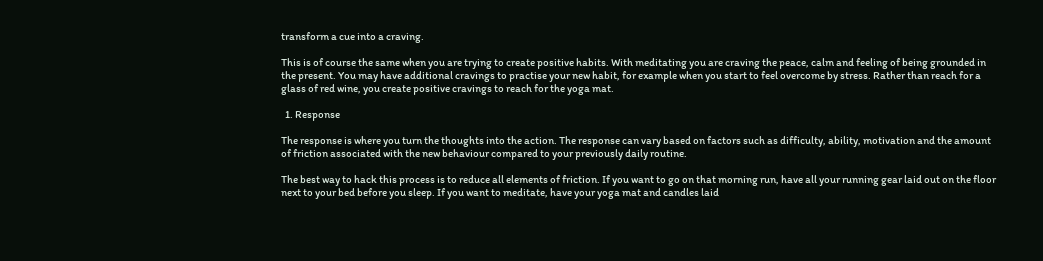transform a cue into a craving.

This is of course the same when you are trying to create positive habits. With meditating you are craving the peace, calm and feeling of being grounded in the present. You may have additional cravings to practise your new habit, for example when you start to feel overcome by stress. Rather than reach for a glass of red wine, you create positive cravings to reach for the yoga mat.

  1. Response

The response is where you turn the thoughts into the action. The response can vary based on factors such as difficulty, ability, motivation and the amount of friction associated with the new behaviour compared to your previously daily routine.

The best way to hack this process is to reduce all elements of friction. If you want to go on that morning run, have all your running gear laid out on the floor next to your bed before you sleep. If you want to meditate, have your yoga mat and candles laid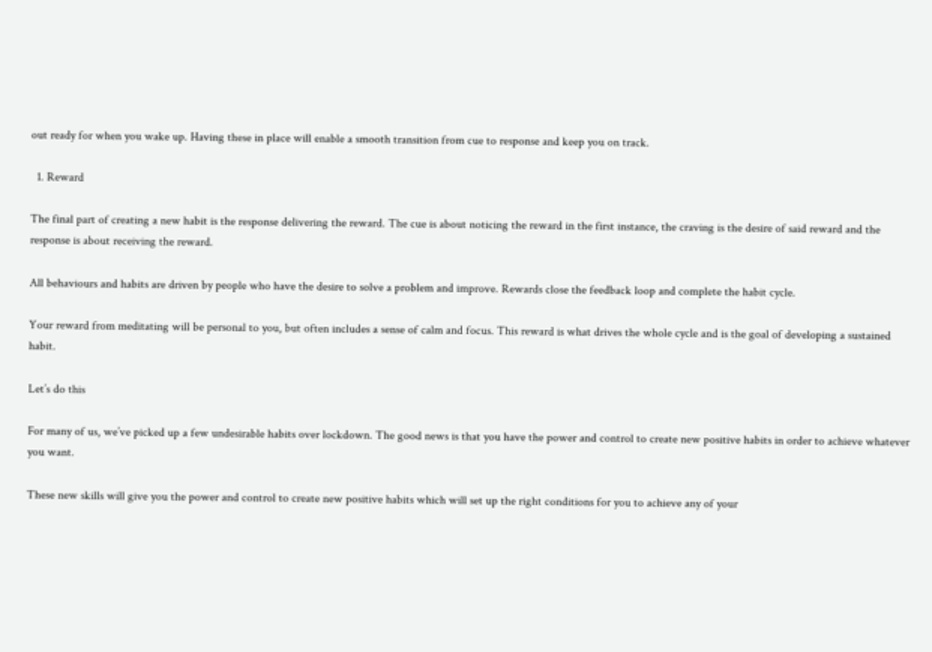out ready for when you wake up. Having these in place will enable a smooth transition from cue to response and keep you on track.

  1. Reward

The final part of creating a new habit is the response delivering the reward. The cue is about noticing the reward in the first instance, the craving is the desire of said reward and the response is about receiving the reward.

All behaviours and habits are driven by people who have the desire to solve a problem and improve. Rewards close the feedback loop and complete the habit cycle.

Your reward from meditating will be personal to you, but often includes a sense of calm and focus. This reward is what drives the whole cycle and is the goal of developing a sustained habit.

Let’s do this

For many of us, we’ve picked up a few undesirable habits over lockdown. The good news is that you have the power and control to create new positive habits in order to achieve whatever you want.

These new skills will give you the power and control to create new positive habits which will set up the right conditions for you to achieve any of your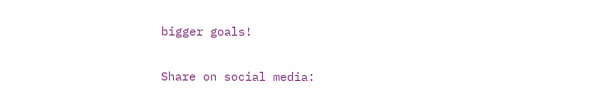bigger goals!

Share on social media: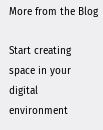More from the Blog

Start creating space in your digital environment